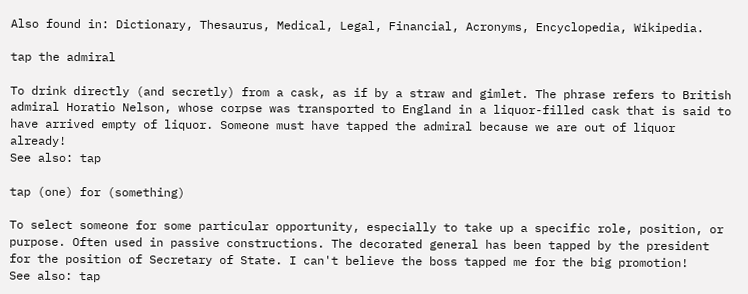Also found in: Dictionary, Thesaurus, Medical, Legal, Financial, Acronyms, Encyclopedia, Wikipedia.

tap the admiral

To drink directly (and secretly) from a cask, as if by a straw and gimlet. The phrase refers to British admiral Horatio Nelson, whose corpse was transported to England in a liquor-filled cask that is said to have arrived empty of liquor. Someone must have tapped the admiral because we are out of liquor already!
See also: tap

tap (one) for (something)

To select someone for some particular opportunity, especially to take up a specific role, position, or purpose. Often used in passive constructions. The decorated general has been tapped by the president for the position of Secretary of State. I can't believe the boss tapped me for the big promotion!
See also: tap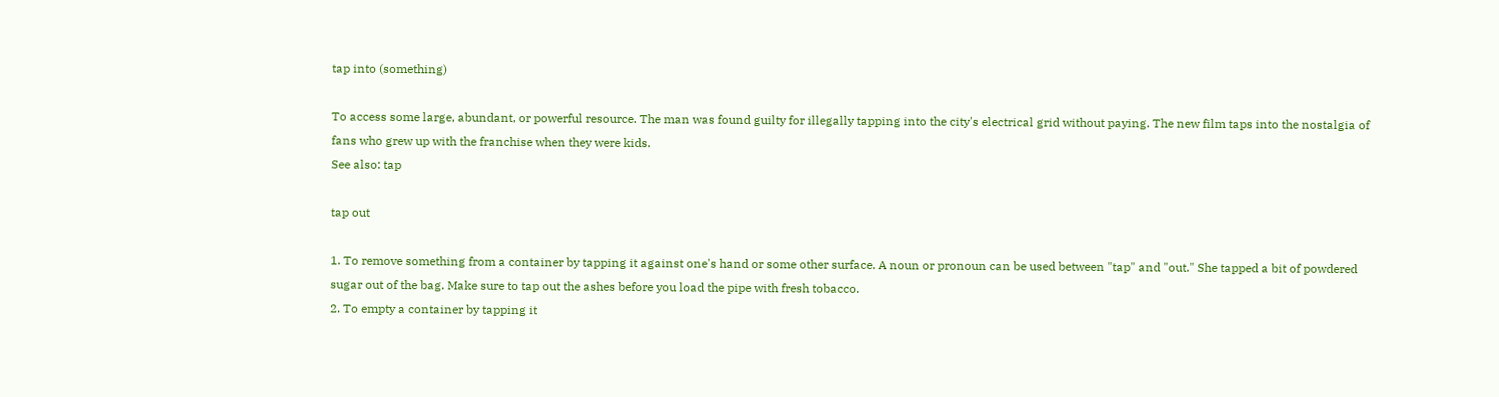tap into (something)

To access some large, abundant, or powerful resource. The man was found guilty for illegally tapping into the city's electrical grid without paying. The new film taps into the nostalgia of fans who grew up with the franchise when they were kids.
See also: tap

tap out

1. To remove something from a container by tapping it against one's hand or some other surface. A noun or pronoun can be used between "tap" and "out." She tapped a bit of powdered sugar out of the bag. Make sure to tap out the ashes before you load the pipe with fresh tobacco.
2. To empty a container by tapping it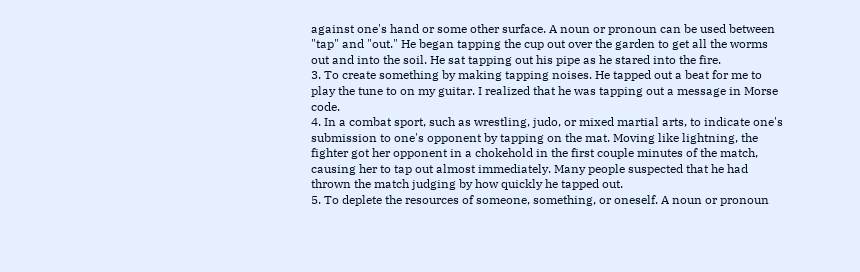against one's hand or some other surface. A noun or pronoun can be used between "tap" and "out." He began tapping the cup out over the garden to get all the worms out and into the soil. He sat tapping out his pipe as he stared into the fire.
3. To create something by making tapping noises. He tapped out a beat for me to play the tune to on my guitar. I realized that he was tapping out a message in Morse code.
4. In a combat sport, such as wrestling, judo, or mixed martial arts, to indicate one's submission to one's opponent by tapping on the mat. Moving like lightning, the fighter got her opponent in a chokehold in the first couple minutes of the match, causing her to tap out almost immediately. Many people suspected that he had thrown the match judging by how quickly he tapped out.
5. To deplete the resources of someone, something, or oneself. A noun or pronoun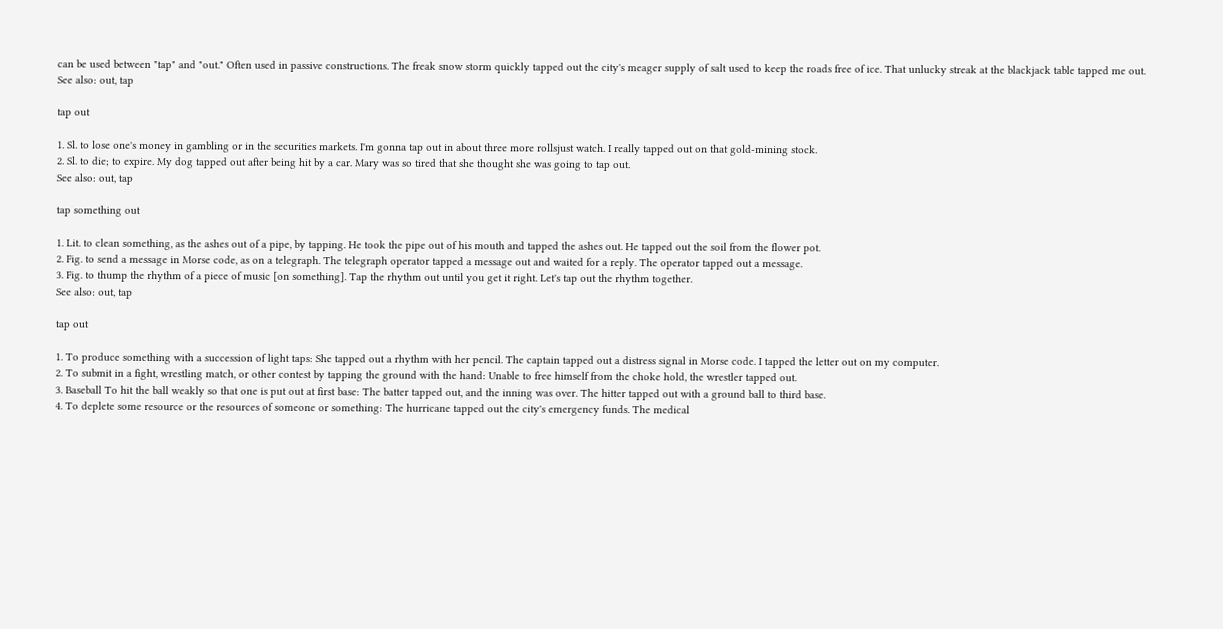can be used between "tap" and "out." Often used in passive constructions. The freak snow storm quickly tapped out the city's meager supply of salt used to keep the roads free of ice. That unlucky streak at the blackjack table tapped me out.
See also: out, tap

tap out

1. Sl. to lose one's money in gambling or in the securities markets. I'm gonna tap out in about three more rollsjust watch. I really tapped out on that gold-mining stock.
2. Sl. to die; to expire. My dog tapped out after being hit by a car. Mary was so tired that she thought she was going to tap out.
See also: out, tap

tap something out

1. Lit. to clean something, as the ashes out of a pipe, by tapping. He took the pipe out of his mouth and tapped the ashes out. He tapped out the soil from the flower pot.
2. Fig. to send a message in Morse code, as on a telegraph. The telegraph operator tapped a message out and waited for a reply. The operator tapped out a message.
3. Fig. to thump the rhythm of a piece of music [on something]. Tap the rhythm out until you get it right. Let's tap out the rhythm together.
See also: out, tap

tap out

1. To produce something with a succession of light taps: She tapped out a rhythm with her pencil. The captain tapped out a distress signal in Morse code. I tapped the letter out on my computer.
2. To submit in a fight, wrestling match, or other contest by tapping the ground with the hand: Unable to free himself from the choke hold, the wrestler tapped out.
3. Baseball To hit the ball weakly so that one is put out at first base: The batter tapped out, and the inning was over. The hitter tapped out with a ground ball to third base.
4. To deplete some resource or the resources of someone or something: The hurricane tapped out the city's emergency funds. The medical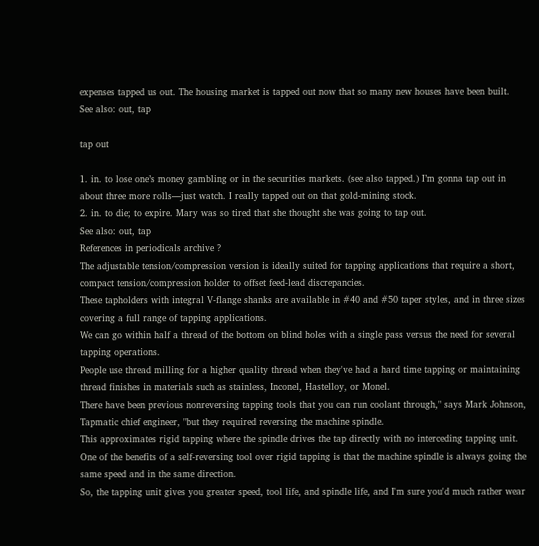expenses tapped us out. The housing market is tapped out now that so many new houses have been built.
See also: out, tap

tap out

1. in. to lose one’s money gambling or in the securities markets. (see also tapped.) I’m gonna tap out in about three more rolls—just watch. I really tapped out on that gold-mining stock.
2. in. to die; to expire. Mary was so tired that she thought she was going to tap out.
See also: out, tap
References in periodicals archive ?
The adjustable tension/compression version is ideally suited for tapping applications that require a short, compact tension/compression holder to offset feed-lead discrepancies.
These tapholders with integral V-flange shanks are available in #40 and #50 taper styles, and in three sizes covering a full range of tapping applications.
We can go within half a thread of the bottom on blind holes with a single pass versus the need for several tapping operations.
People use thread milling for a higher quality thread when they've had a hard time tapping or maintaining thread finishes in materials such as stainless, Inconel, Hastelloy, or Monel.
There have been previous nonreversing tapping tools that you can run coolant through," says Mark Johnson, Tapmatic chief engineer, "but they required reversing the machine spindle.
This approximates rigid tapping where the spindle drives the tap directly with no interceding tapping unit.
One of the benefits of a self-reversing tool over rigid tapping is that the machine spindle is always going the same speed and in the same direction.
So, the tapping unit gives you greater speed, tool life, and spindle life, and I'm sure you'd much rather wear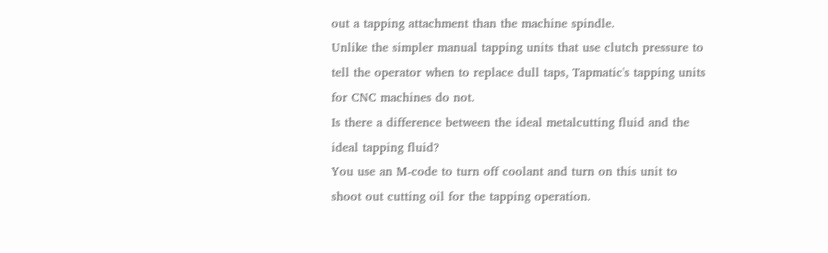out a tapping attachment than the machine spindle.
Unlike the simpler manual tapping units that use clutch pressure to tell the operator when to replace dull taps, Tapmatic's tapping units for CNC machines do not.
Is there a difference between the ideal metalcutting fluid and the ideal tapping fluid?
You use an M-code to turn off coolant and turn on this unit to shoot out cutting oil for the tapping operation.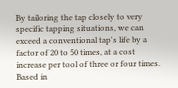By tailoring the tap closely to very specific tapping situations, we can exceed a conventional tap's life by a factor of 20 to 50 times, at a cost increase per tool of three or four times.
Based in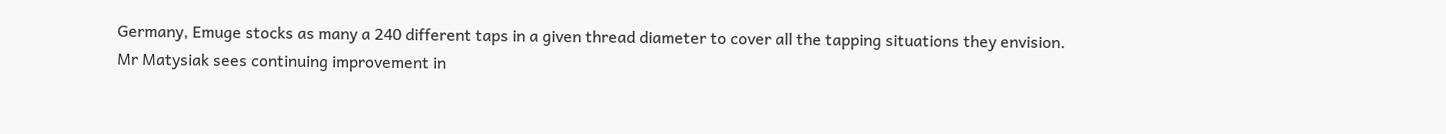Germany, Emuge stocks as many a 240 different taps in a given thread diameter to cover all the tapping situations they envision.
Mr Matysiak sees continuing improvement in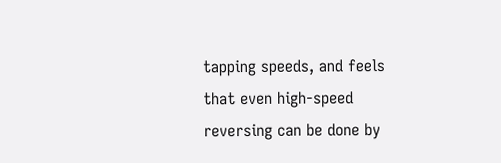tapping speeds, and feels that even high-speed reversing can be done by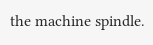the machine spindle.